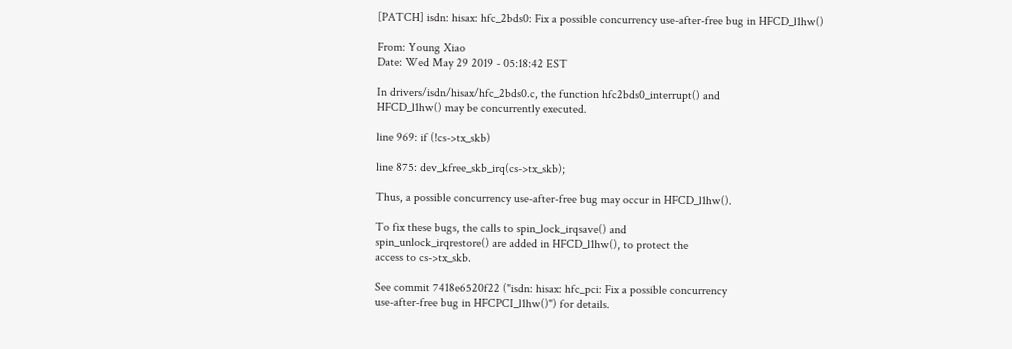[PATCH] isdn: hisax: hfc_2bds0: Fix a possible concurrency use-after-free bug in HFCD_l1hw()

From: Young Xiao
Date: Wed May 29 2019 - 05:18:42 EST

In drivers/isdn/hisax/hfc_2bds0.c, the function hfc2bds0_interrupt() and
HFCD_l1hw() may be concurrently executed.

line 969: if (!cs->tx_skb)

line 875: dev_kfree_skb_irq(cs->tx_skb);

Thus, a possible concurrency use-after-free bug may occur in HFCD_l1hw().

To fix these bugs, the calls to spin_lock_irqsave() and
spin_unlock_irqrestore() are added in HFCD_l1hw(), to protect the
access to cs->tx_skb.

See commit 7418e6520f22 ("isdn: hisax: hfc_pci: Fix a possible concurrency
use-after-free bug in HFCPCI_l1hw()") for details.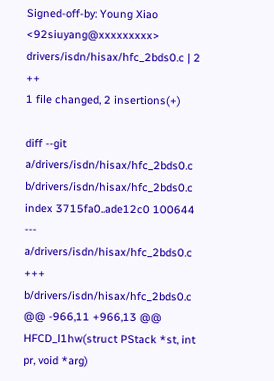Signed-off-by: Young Xiao <92siuyang@xxxxxxxxx>
drivers/isdn/hisax/hfc_2bds0.c | 2 ++
1 file changed, 2 insertions(+)

diff --git a/drivers/isdn/hisax/hfc_2bds0.c b/drivers/isdn/hisax/hfc_2bds0.c
index 3715fa0..ade12c0 100644
--- a/drivers/isdn/hisax/hfc_2bds0.c
+++ b/drivers/isdn/hisax/hfc_2bds0.c
@@ -966,11 +966,13 @@ HFCD_l1hw(struct PStack *st, int pr, void *arg)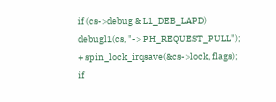if (cs->debug & L1_DEB_LAPD)
debugl1(cs, "-> PH_REQUEST_PULL");
+ spin_lock_irqsave(&cs->lock, flags);
if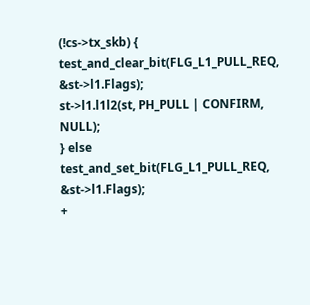(!cs->tx_skb) {
test_and_clear_bit(FLG_L1_PULL_REQ, &st->l1.Flags);
st->l1.l1l2(st, PH_PULL | CONFIRM, NULL);
} else
test_and_set_bit(FLG_L1_PULL_REQ, &st->l1.Flags);
+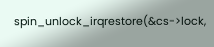spin_unlock_irqrestore(&cs->lock,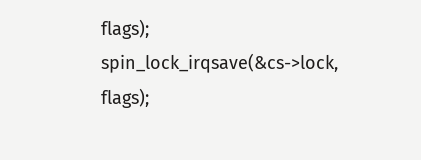flags);
spin_lock_irqsave(&cs->lock, flags);